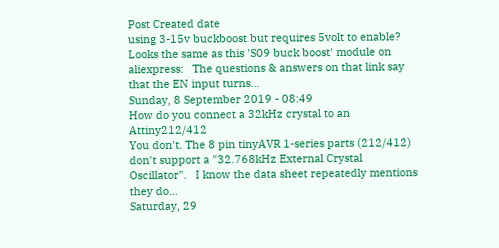Post Created date
using 3-15v buckboost but requires 5volt to enable?
Looks the same as this 'S09 buck boost' module on aliexpress:   The questions & answers on that link say that the EN input turns...
Sunday, 8 September 2019 - 08:49
How do you connect a 32kHz crystal to an Attiny212/412
You don't. The 8 pin tinyAVR 1-series parts (212/412) don't support a "32.768kHz External Crystal Oscillator".   I know the data sheet repeatedly mentions they do...
Saturday, 29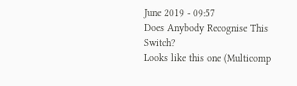June 2019 - 09:57
Does Anybody Recognise This Switch?
Looks like this one (Multicomp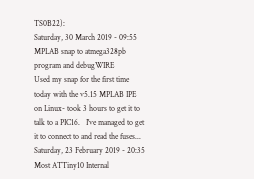TS0B22):
Saturday, 30 March 2019 - 09:55
MPLAB snap to atmega328pb program and debugWIRE
Used my snap for the first time today with the v5.15 MPLAB IPE on Linux- took 3 hours to get it to talk to a PIC16.   I've managed to get it to connect to and read the fuses...
Saturday, 23 February 2019 - 20:35
Most ATTiny10 Internal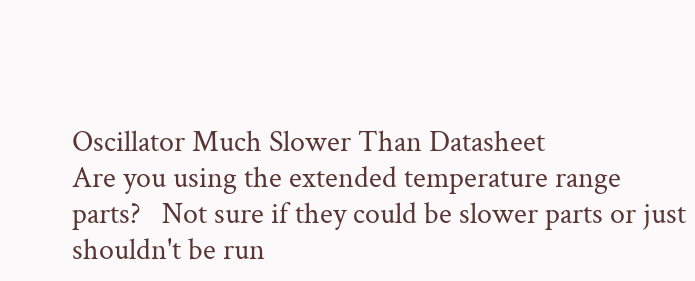Oscillator Much Slower Than Datasheet
Are you using the extended temperature range parts?   Not sure if they could be slower parts or just shouldn't be run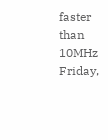faster than 10MHz
Friday,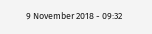9 November 2018 - 09:32